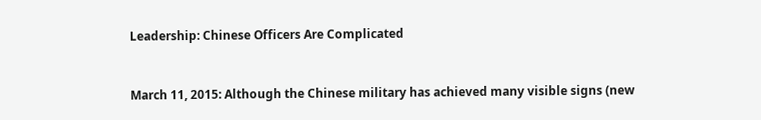Leadership: Chinese Officers Are Complicated


March 11, 2015: Although the Chinese military has achieved many visible signs (new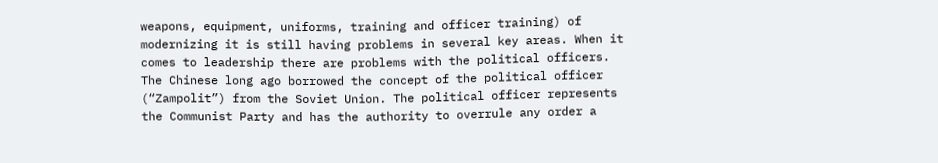weapons, equipment, uniforms, training and officer training) of modernizing it is still having problems in several key areas. When it comes to leadership there are problems with the political officers. The Chinese long ago borrowed the concept of the political officer (“Zampolit”) from the Soviet Union. The political officer represents the Communist Party and has the authority to overrule any order a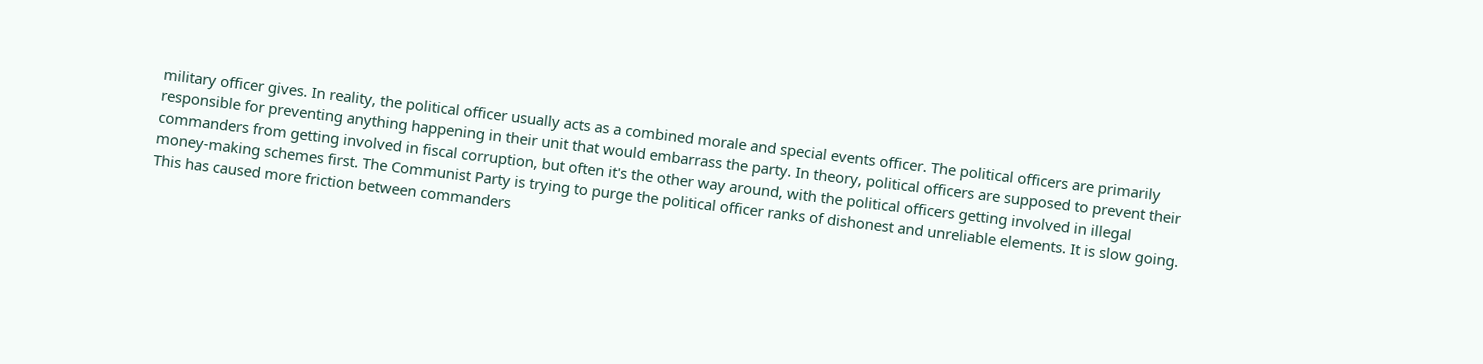military officer gives. In reality, the political officer usually acts as a combined morale and special events officer. The political officers are primarily responsible for preventing anything happening in their unit that would embarrass the party. In theory, political officers are supposed to prevent their commanders from getting involved in fiscal corruption, but often it's the other way around, with the political officers getting involved in illegal money-making schemes first. The Communist Party is trying to purge the political officer ranks of dishonest and unreliable elements. It is slow going. This has caused more friction between commanders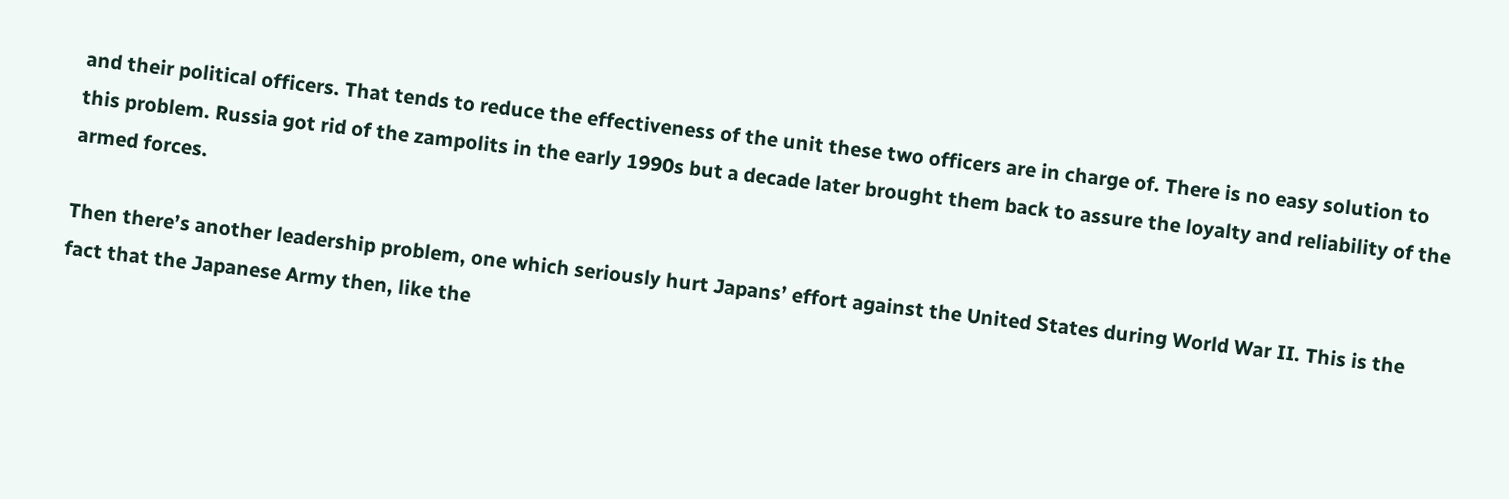and their political officers. That tends to reduce the effectiveness of the unit these two officers are in charge of. There is no easy solution to this problem. Russia got rid of the zampolits in the early 1990s but a decade later brought them back to assure the loyalty and reliability of the armed forces.

Then there’s another leadership problem, one which seriously hurt Japans’ effort against the United States during World War II. This is the fact that the Japanese Army then, like the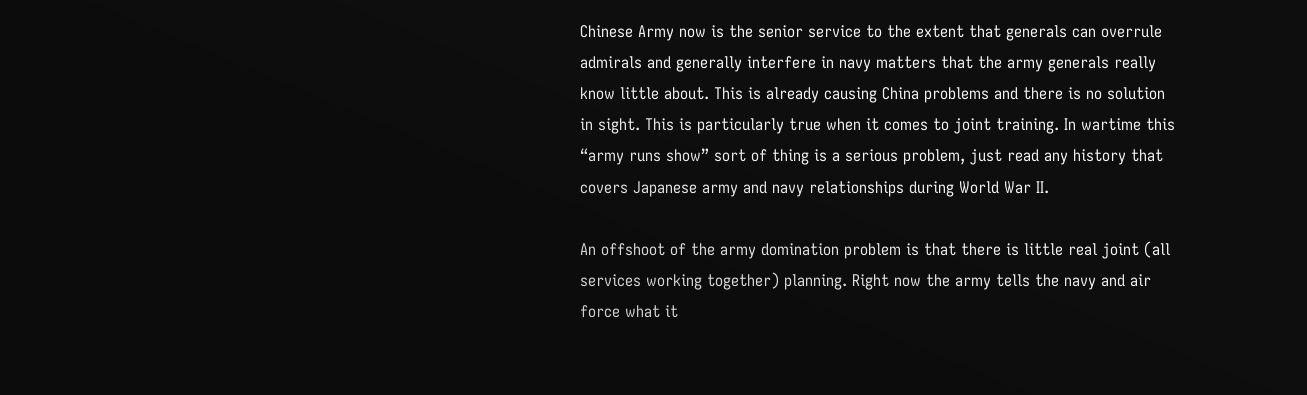Chinese Army now is the senior service to the extent that generals can overrule admirals and generally interfere in navy matters that the army generals really know little about. This is already causing China problems and there is no solution in sight. This is particularly true when it comes to joint training. In wartime this “army runs show” sort of thing is a serious problem, just read any history that covers Japanese army and navy relationships during World War II.

An offshoot of the army domination problem is that there is little real joint (all services working together) planning. Right now the army tells the navy and air force what it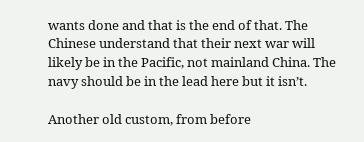wants done and that is the end of that. The Chinese understand that their next war will likely be in the Pacific, not mainland China. The navy should be in the lead here but it isn’t.

Another old custom, from before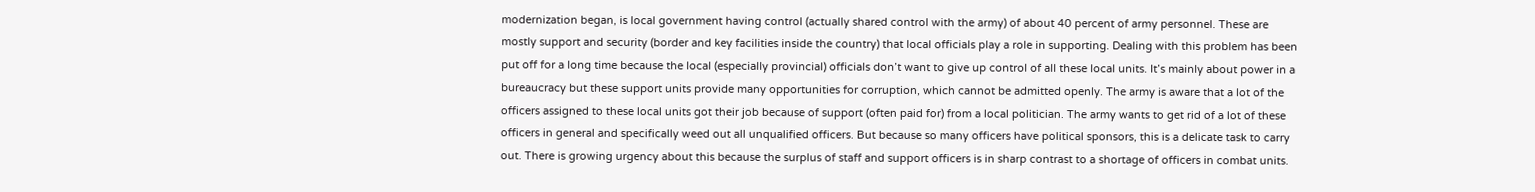modernization began, is local government having control (actually shared control with the army) of about 40 percent of army personnel. These are mostly support and security (border and key facilities inside the country) that local officials play a role in supporting. Dealing with this problem has been put off for a long time because the local (especially provincial) officials don’t want to give up control of all these local units. It’s mainly about power in a bureaucracy but these support units provide many opportunities for corruption, which cannot be admitted openly. The army is aware that a lot of the officers assigned to these local units got their job because of support (often paid for) from a local politician. The army wants to get rid of a lot of these officers in general and specifically weed out all unqualified officers. But because so many officers have political sponsors, this is a delicate task to carry out. There is growing urgency about this because the surplus of staff and support officers is in sharp contrast to a shortage of officers in combat units.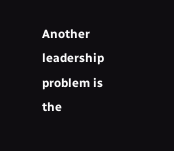Another leadership problem is the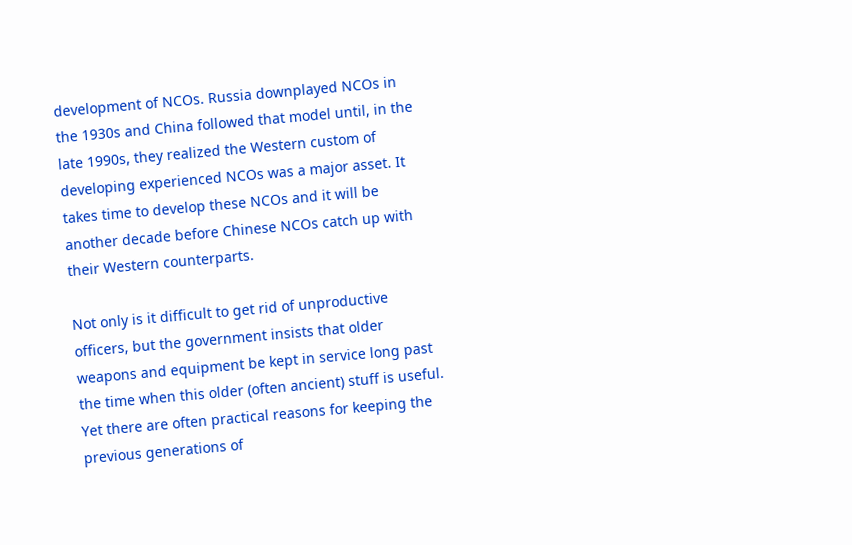development of NCOs. Russia downplayed NCOs in the 1930s and China followed that model until, in the late 1990s, they realized the Western custom of developing experienced NCOs was a major asset. It takes time to develop these NCOs and it will be another decade before Chinese NCOs catch up with their Western counterparts.

Not only is it difficult to get rid of unproductive officers, but the government insists that older weapons and equipment be kept in service long past the time when this older (often ancient) stuff is useful. Yet there are often practical reasons for keeping the previous generations of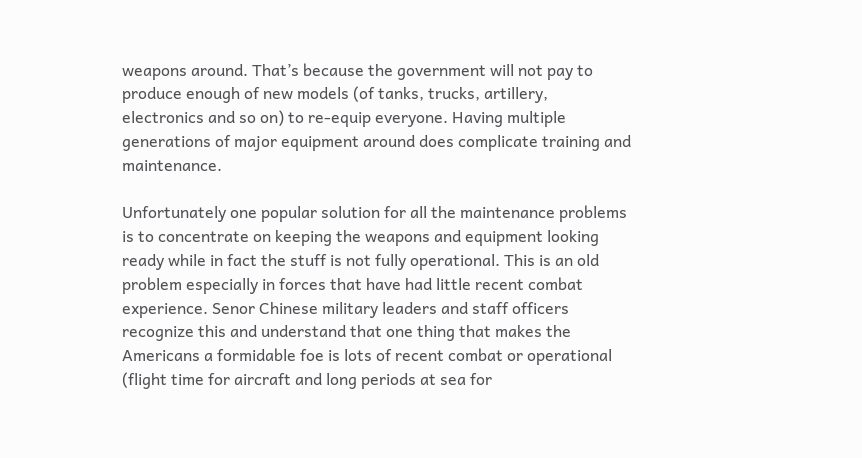weapons around. That’s because the government will not pay to produce enough of new models (of tanks, trucks, artillery, electronics and so on) to re-equip everyone. Having multiple generations of major equipment around does complicate training and maintenance.

Unfortunately one popular solution for all the maintenance problems is to concentrate on keeping the weapons and equipment looking ready while in fact the stuff is not fully operational. This is an old problem especially in forces that have had little recent combat experience. Senor Chinese military leaders and staff officers recognize this and understand that one thing that makes the Americans a formidable foe is lots of recent combat or operational (flight time for aircraft and long periods at sea for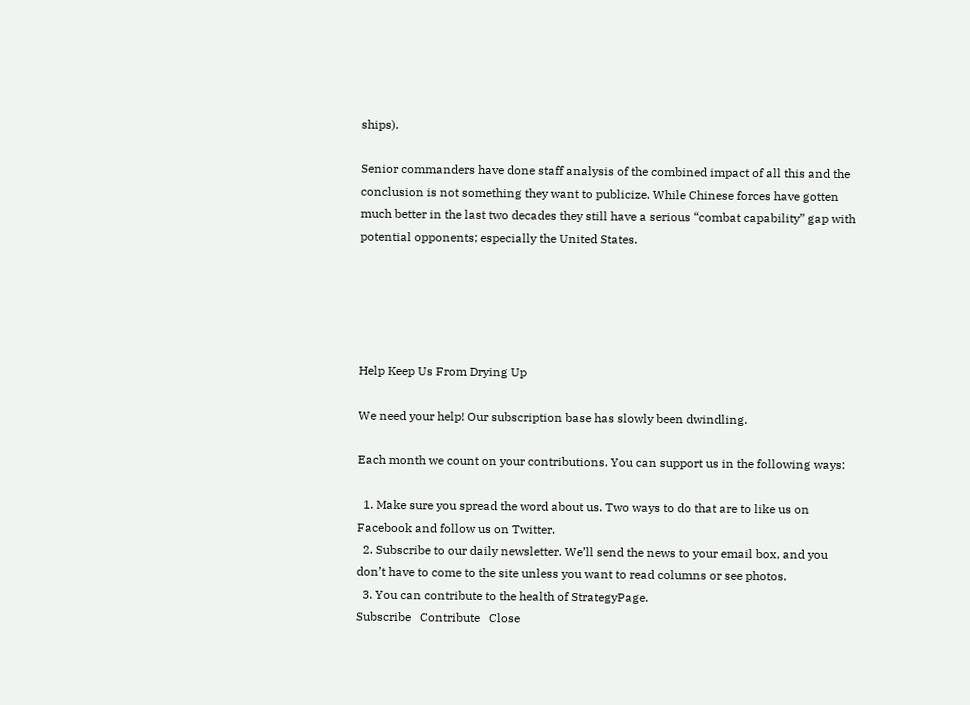ships).

Senior commanders have done staff analysis of the combined impact of all this and the conclusion is not something they want to publicize. While Chinese forces have gotten much better in the last two decades they still have a serious “combat capability” gap with potential opponents; especially the United States.





Help Keep Us From Drying Up

We need your help! Our subscription base has slowly been dwindling.

Each month we count on your contributions. You can support us in the following ways:

  1. Make sure you spread the word about us. Two ways to do that are to like us on Facebook and follow us on Twitter.
  2. Subscribe to our daily newsletter. We’ll send the news to your email box, and you don’t have to come to the site unless you want to read columns or see photos.
  3. You can contribute to the health of StrategyPage.
Subscribe   Contribute   Close